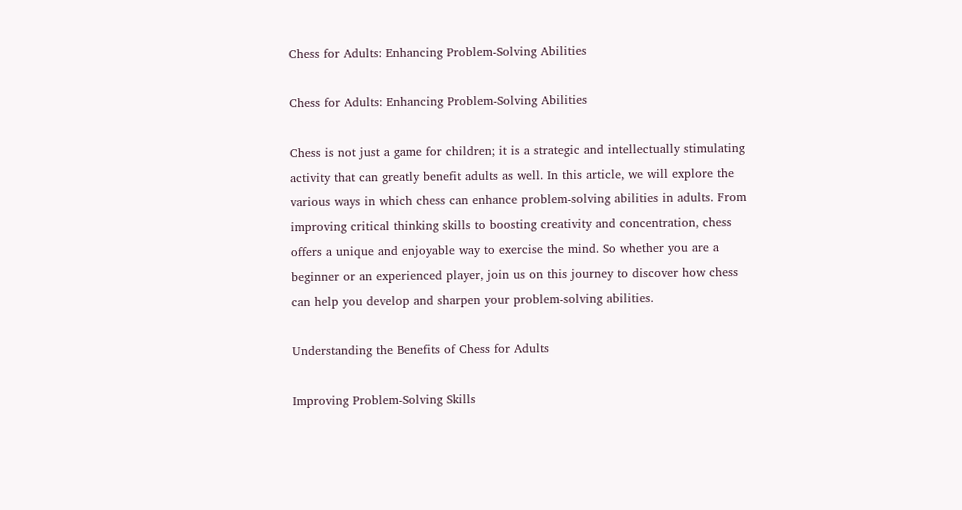Chess for Adults: Enhancing Problem-Solving Abilities

Chess for Adults: Enhancing Problem-Solving Abilities

Chess is not just a game for children; it is a strategic and intellectually stimulating activity that can greatly benefit adults as well. In this article, we will explore the various ways in which chess can enhance problem-solving abilities in adults. From improving critical thinking skills to boosting creativity and concentration, chess offers a unique and enjoyable way to exercise the mind. So whether you are a beginner or an experienced player, join us on this journey to discover how chess can help you develop and sharpen your problem-solving abilities.

Understanding the Benefits of Chess for Adults

Improving Problem-Solving Skills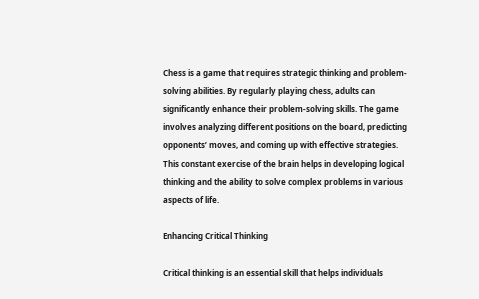Chess is a game that requires strategic thinking and problem-solving abilities. By regularly playing chess, adults can significantly enhance their problem-solving skills. The game involves analyzing different positions on the board, predicting opponents’ moves, and coming up with effective strategies. This constant exercise of the brain helps in developing logical thinking and the ability to solve complex problems in various aspects of life.

Enhancing Critical Thinking

Critical thinking is an essential skill that helps individuals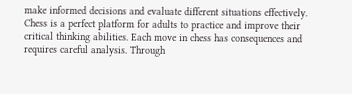make informed decisions and evaluate different situations effectively. Chess is a perfect platform for adults to practice and improve their critical thinking abilities. Each move in chess has consequences and requires careful analysis. Through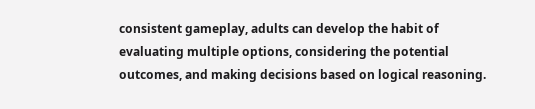consistent gameplay, adults can develop the habit of evaluating multiple options, considering the potential outcomes, and making decisions based on logical reasoning.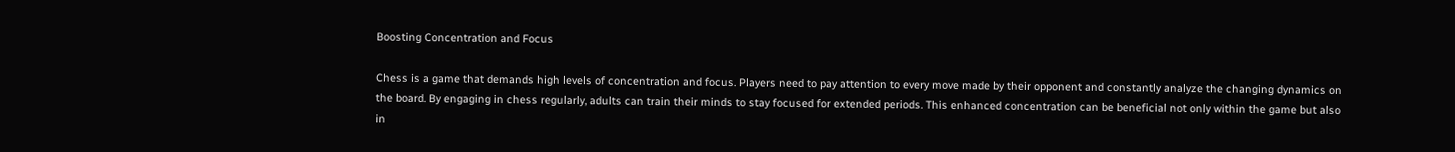Boosting Concentration and Focus

Chess is a game that demands high levels of concentration and focus. Players need to pay attention to every move made by their opponent and constantly analyze the changing dynamics on the board. By engaging in chess regularly, adults can train their minds to stay focused for extended periods. This enhanced concentration can be beneficial not only within the game but also in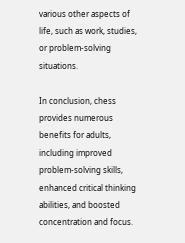various other aspects of life, such as work, studies, or problem-solving situations.

In conclusion, chess provides numerous benefits for adults, including improved problem-solving skills, enhanced critical thinking abilities, and boosted concentration and focus.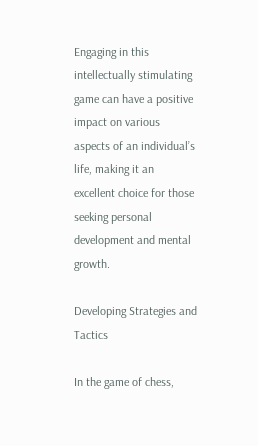Engaging in this intellectually stimulating game can have a positive impact on various aspects of an individual’s life, making it an excellent choice for those seeking personal development and mental growth.

Developing Strategies and Tactics

In the game of chess,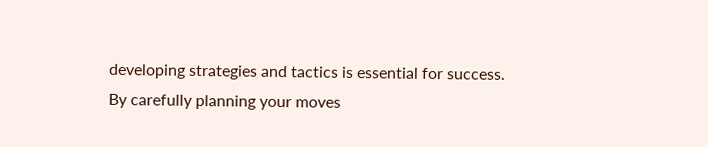developing strategies and tactics is essential for success. By carefully planning your moves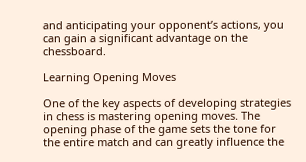and anticipating your opponent’s actions, you can gain a significant advantage on the chessboard.

Learning Opening Moves

One of the key aspects of developing strategies in chess is mastering opening moves. The opening phase of the game sets the tone for the entire match and can greatly influence the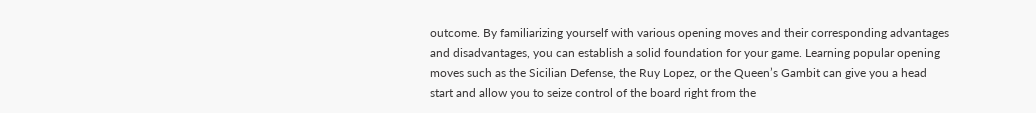outcome. By familiarizing yourself with various opening moves and their corresponding advantages and disadvantages, you can establish a solid foundation for your game. Learning popular opening moves such as the Sicilian Defense, the Ruy Lopez, or the Queen’s Gambit can give you a head start and allow you to seize control of the board right from the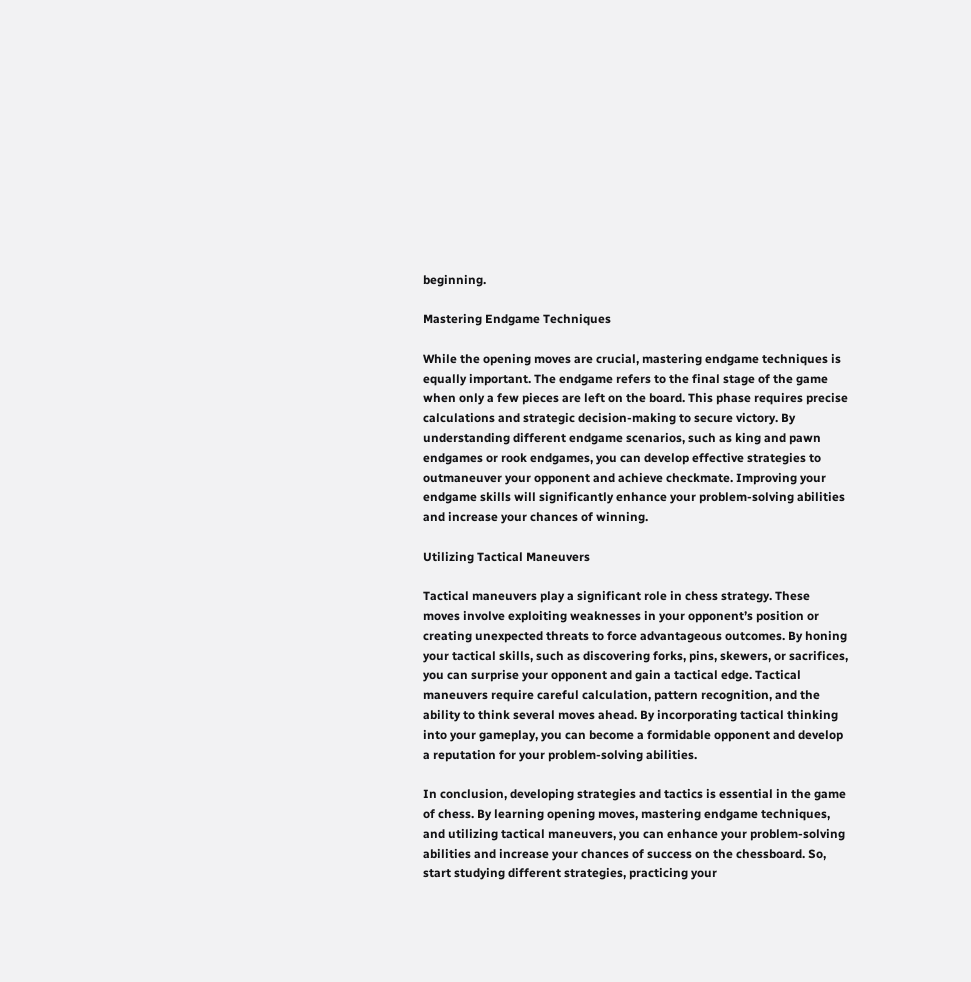beginning.

Mastering Endgame Techniques

While the opening moves are crucial, mastering endgame techniques is equally important. The endgame refers to the final stage of the game when only a few pieces are left on the board. This phase requires precise calculations and strategic decision-making to secure victory. By understanding different endgame scenarios, such as king and pawn endgames or rook endgames, you can develop effective strategies to outmaneuver your opponent and achieve checkmate. Improving your endgame skills will significantly enhance your problem-solving abilities and increase your chances of winning.

Utilizing Tactical Maneuvers

Tactical maneuvers play a significant role in chess strategy. These moves involve exploiting weaknesses in your opponent’s position or creating unexpected threats to force advantageous outcomes. By honing your tactical skills, such as discovering forks, pins, skewers, or sacrifices, you can surprise your opponent and gain a tactical edge. Tactical maneuvers require careful calculation, pattern recognition, and the ability to think several moves ahead. By incorporating tactical thinking into your gameplay, you can become a formidable opponent and develop a reputation for your problem-solving abilities.

In conclusion, developing strategies and tactics is essential in the game of chess. By learning opening moves, mastering endgame techniques, and utilizing tactical maneuvers, you can enhance your problem-solving abilities and increase your chances of success on the chessboard. So, start studying different strategies, practicing your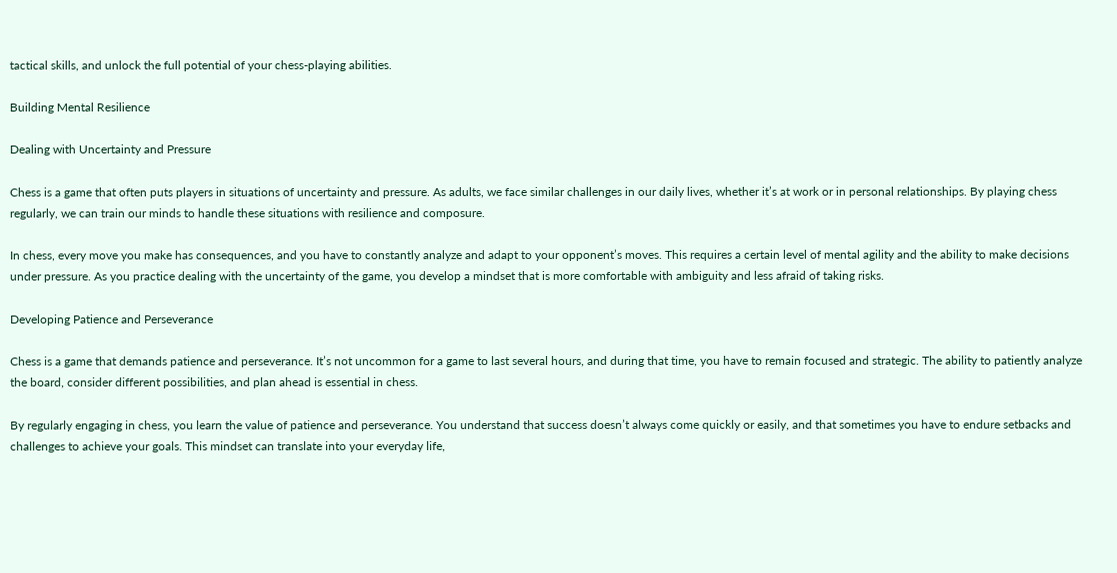tactical skills, and unlock the full potential of your chess-playing abilities.

Building Mental Resilience

Dealing with Uncertainty and Pressure

Chess is a game that often puts players in situations of uncertainty and pressure. As adults, we face similar challenges in our daily lives, whether it’s at work or in personal relationships. By playing chess regularly, we can train our minds to handle these situations with resilience and composure.

In chess, every move you make has consequences, and you have to constantly analyze and adapt to your opponent’s moves. This requires a certain level of mental agility and the ability to make decisions under pressure. As you practice dealing with the uncertainty of the game, you develop a mindset that is more comfortable with ambiguity and less afraid of taking risks.

Developing Patience and Perseverance

Chess is a game that demands patience and perseverance. It’s not uncommon for a game to last several hours, and during that time, you have to remain focused and strategic. The ability to patiently analyze the board, consider different possibilities, and plan ahead is essential in chess.

By regularly engaging in chess, you learn the value of patience and perseverance. You understand that success doesn’t always come quickly or easily, and that sometimes you have to endure setbacks and challenges to achieve your goals. This mindset can translate into your everyday life,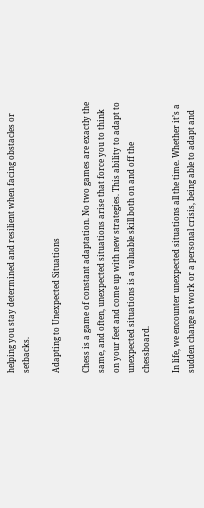helping you stay determined and resilient when facing obstacles or setbacks.

Adapting to Unexpected Situations

Chess is a game of constant adaptation. No two games are exactly the same, and often, unexpected situations arise that force you to think on your feet and come up with new strategies. This ability to adapt to unexpected situations is a valuable skill both on and off the chessboard.

In life, we encounter unexpected situations all the time. Whether it’s a sudden change at work or a personal crisis, being able to adapt and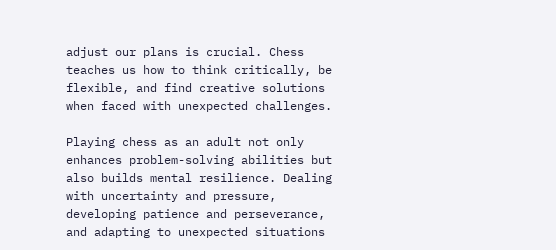adjust our plans is crucial. Chess teaches us how to think critically, be flexible, and find creative solutions when faced with unexpected challenges.

Playing chess as an adult not only enhances problem-solving abilities but also builds mental resilience. Dealing with uncertainty and pressure, developing patience and perseverance, and adapting to unexpected situations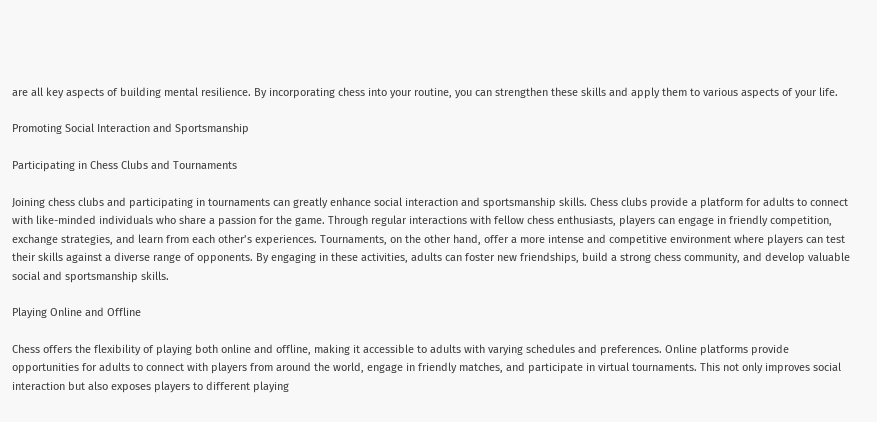are all key aspects of building mental resilience. By incorporating chess into your routine, you can strengthen these skills and apply them to various aspects of your life.

Promoting Social Interaction and Sportsmanship

Participating in Chess Clubs and Tournaments

Joining chess clubs and participating in tournaments can greatly enhance social interaction and sportsmanship skills. Chess clubs provide a platform for adults to connect with like-minded individuals who share a passion for the game. Through regular interactions with fellow chess enthusiasts, players can engage in friendly competition, exchange strategies, and learn from each other’s experiences. Tournaments, on the other hand, offer a more intense and competitive environment where players can test their skills against a diverse range of opponents. By engaging in these activities, adults can foster new friendships, build a strong chess community, and develop valuable social and sportsmanship skills.

Playing Online and Offline

Chess offers the flexibility of playing both online and offline, making it accessible to adults with varying schedules and preferences. Online platforms provide opportunities for adults to connect with players from around the world, engage in friendly matches, and participate in virtual tournaments. This not only improves social interaction but also exposes players to different playing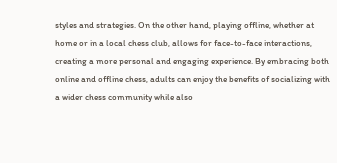styles and strategies. On the other hand, playing offline, whether at home or in a local chess club, allows for face-to-face interactions, creating a more personal and engaging experience. By embracing both online and offline chess, adults can enjoy the benefits of socializing with a wider chess community while also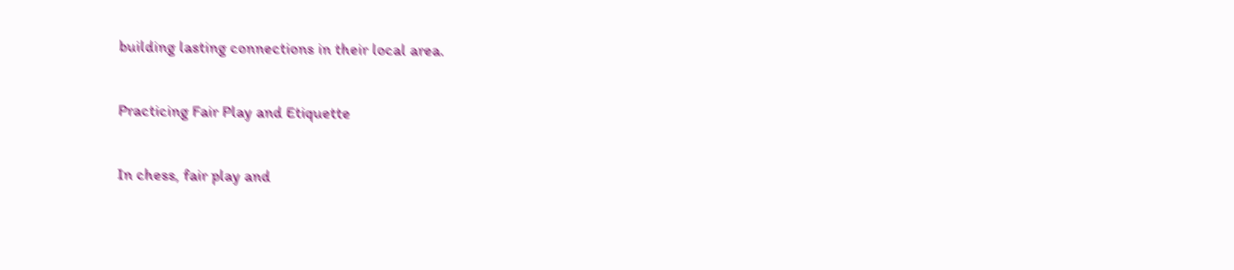building lasting connections in their local area.

Practicing Fair Play and Etiquette

In chess, fair play and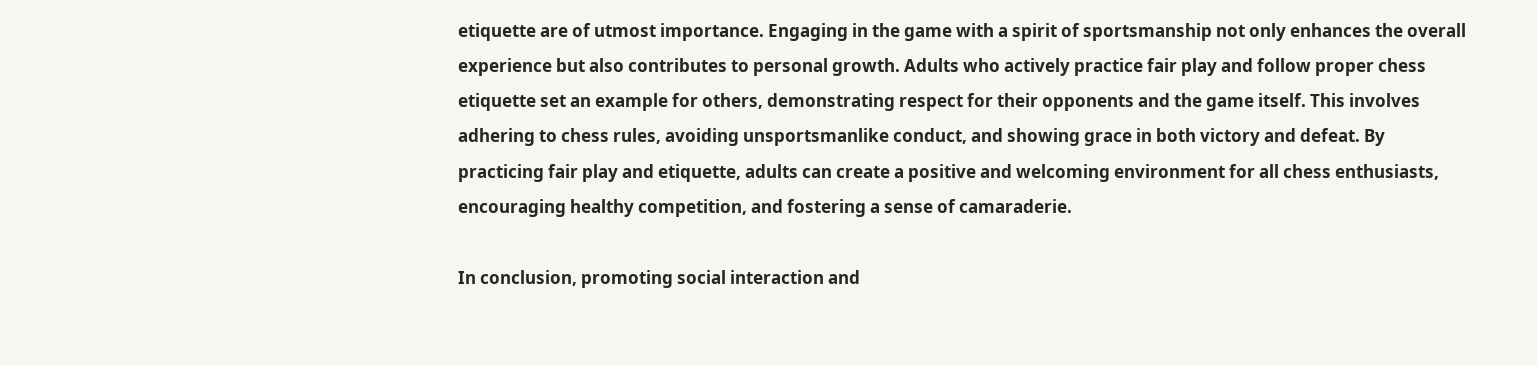etiquette are of utmost importance. Engaging in the game with a spirit of sportsmanship not only enhances the overall experience but also contributes to personal growth. Adults who actively practice fair play and follow proper chess etiquette set an example for others, demonstrating respect for their opponents and the game itself. This involves adhering to chess rules, avoiding unsportsmanlike conduct, and showing grace in both victory and defeat. By practicing fair play and etiquette, adults can create a positive and welcoming environment for all chess enthusiasts, encouraging healthy competition, and fostering a sense of camaraderie.

In conclusion, promoting social interaction and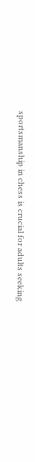sportsmanship in chess is crucial for adults seeking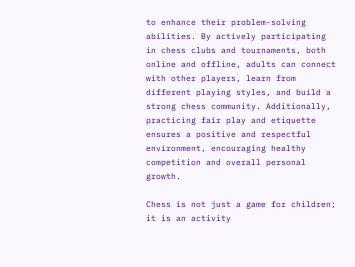to enhance their problem-solving abilities. By actively participating in chess clubs and tournaments, both online and offline, adults can connect with other players, learn from different playing styles, and build a strong chess community. Additionally, practicing fair play and etiquette ensures a positive and respectful environment, encouraging healthy competition and overall personal growth.

Chess is not just a game for children; it is an activity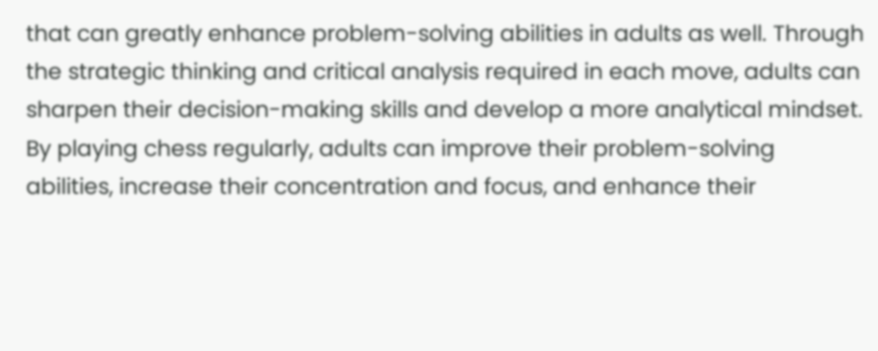that can greatly enhance problem-solving abilities in adults as well. Through the strategic thinking and critical analysis required in each move, adults can sharpen their decision-making skills and develop a more analytical mindset. By playing chess regularly, adults can improve their problem-solving abilities, increase their concentration and focus, and enhance their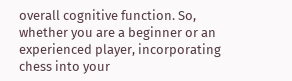overall cognitive function. So, whether you are a beginner or an experienced player, incorporating chess into your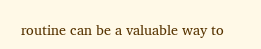routine can be a valuable way to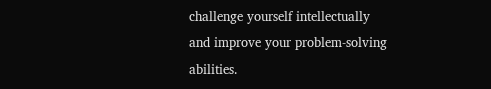challenge yourself intellectually and improve your problem-solving abilities.